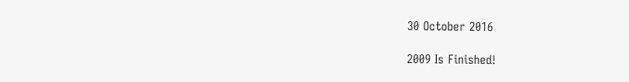30 October 2016

2009 Is Finished!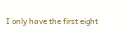I only have the first eight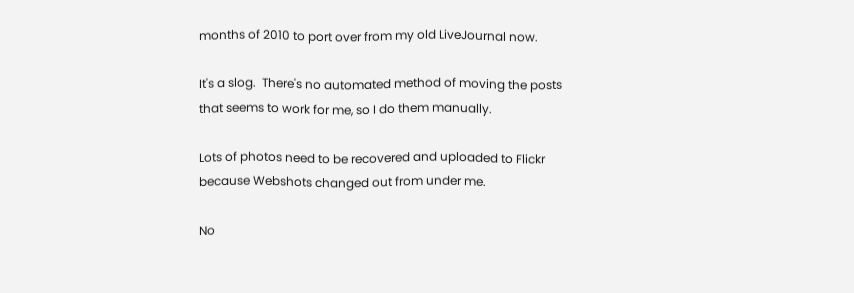months of 2010 to port over from my old LiveJournal now.

It's a slog.  There's no automated method of moving the posts that seems to work for me, so I do them manually.

Lots of photos need to be recovered and uploaded to Flickr because Webshots changed out from under me.

No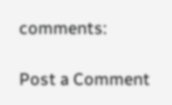comments:

Post a Comment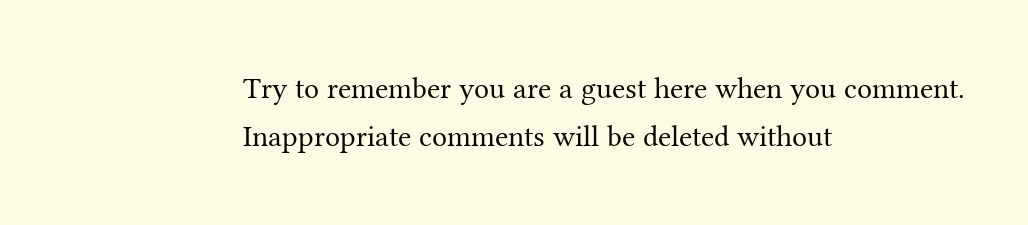Try to remember you are a guest here when you comment. Inappropriate comments will be deleted without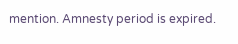mention. Amnesty period is expired.